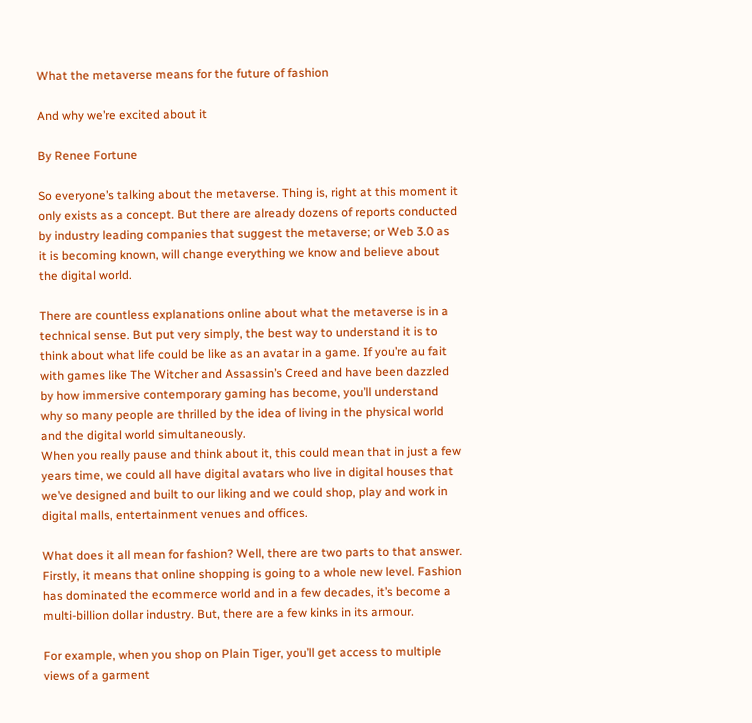What the metaverse means for the future of fashion

And why we’re excited about it

By Renee Fortune

So everyone’s talking about the metaverse. Thing is, right at this moment it only exists as a concept. But there are already dozens of reports conducted by industry leading companies that suggest the metaverse; or Web 3.0 as it is becoming known, will change everything we know and believe about the digital world.

There are countless explanations online about what the metaverse is in a technical sense. But put very simply, the best way to understand it is to think about what life could be like as an avatar in a game. If you’re au fait with games like The Witcher and Assassin’s Creed and have been dazzled by how immersive contemporary gaming has become, you’ll understand why so many people are thrilled by the idea of living in the physical world and the digital world simultaneously.
When you really pause and think about it, this could mean that in just a few years time, we could all have digital avatars who live in digital houses that we’ve designed and built to our liking and we could shop, play and work in digital malls, entertainment venues and offices.

What does it all mean for fashion? Well, there are two parts to that answer. Firstly, it means that online shopping is going to a whole new level. Fashion has dominated the ecommerce world and in a few decades, it’s become a multi-billion dollar industry. But, there are a few kinks in its armour.

For example, when you shop on Plain Tiger, you’ll get access to multiple views of a garment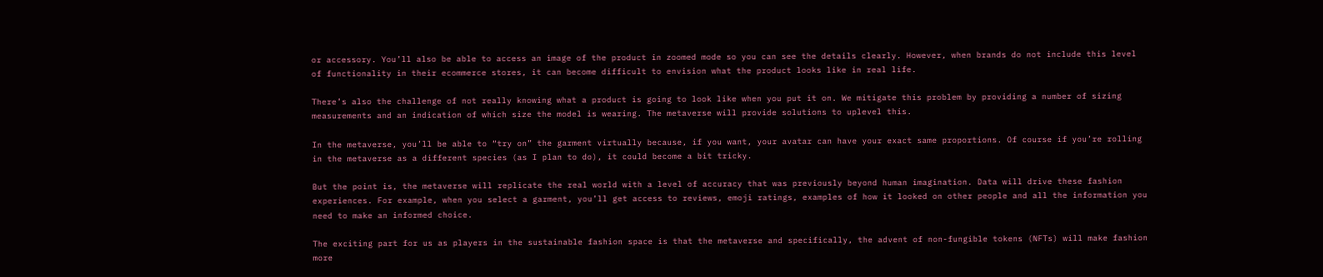or accessory. You’ll also be able to access an image of the product in zoomed mode so you can see the details clearly. However, when brands do not include this level of functionality in their ecommerce stores, it can become difficult to envision what the product looks like in real life.

There’s also the challenge of not really knowing what a product is going to look like when you put it on. We mitigate this problem by providing a number of sizing measurements and an indication of which size the model is wearing. The metaverse will provide solutions to uplevel this.

In the metaverse, you’ll be able to “try on” the garment virtually because, if you want, your avatar can have your exact same proportions. Of course if you’re rolling in the metaverse as a different species (as I plan to do), it could become a bit tricky.

But the point is, the metaverse will replicate the real world with a level of accuracy that was previously beyond human imagination. Data will drive these fashion experiences. For example, when you select a garment, you’ll get access to reviews, emoji ratings, examples of how it looked on other people and all the information you need to make an informed choice.

The exciting part for us as players in the sustainable fashion space is that the metaverse and specifically, the advent of non-fungible tokens (NFTs) will make fashion more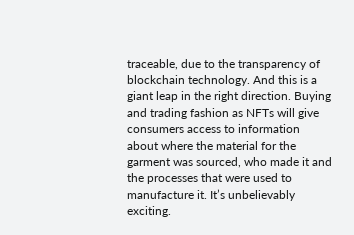traceable, due to the transparency of blockchain technology. And this is a giant leap in the right direction. Buying and trading fashion as NFTs will give consumers access to information about where the material for the garment was sourced, who made it and the processes that were used to manufacture it. It’s unbelievably exciting.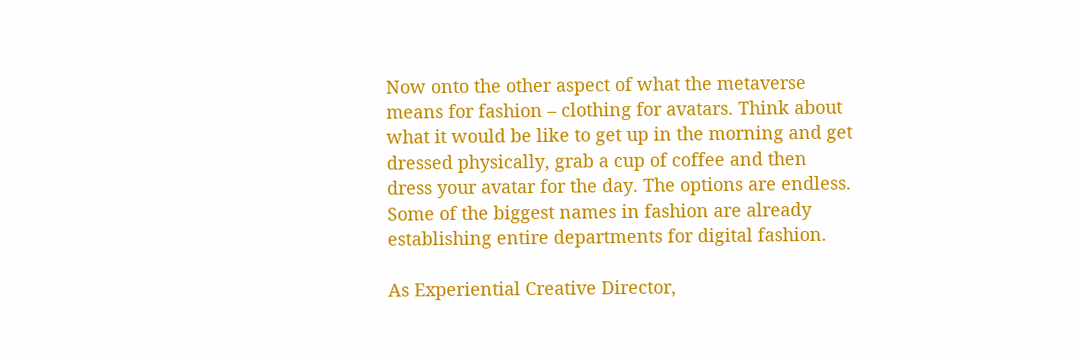Now onto the other aspect of what the metaverse means for fashion – clothing for avatars. Think about what it would be like to get up in the morning and get dressed physically, grab a cup of coffee and then dress your avatar for the day. The options are endless. Some of the biggest names in fashion are already establishing entire departments for digital fashion.

As Experiential Creative Director,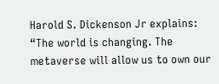Harold S. Dickenson Jr explains: “The world is changing. The metaverse will allow us to own our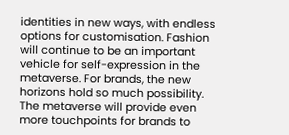identities in new ways, with endless options for customisation. Fashion will continue to be an important vehicle for self-expression in the metaverse. For brands, the new horizons hold so much possibility. The metaverse will provide even more touchpoints for brands to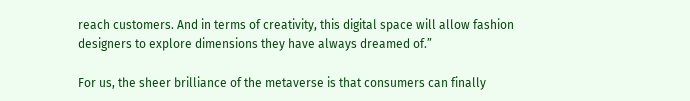reach customers. And in terms of creativity, this digital space will allow fashion designers to explore dimensions they have always dreamed of.”

For us, the sheer brilliance of the metaverse is that consumers can finally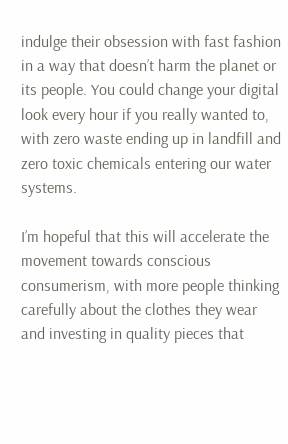indulge their obsession with fast fashion in a way that doesn’t harm the planet or its people. You could change your digital look every hour if you really wanted to, with zero waste ending up in landfill and zero toxic chemicals entering our water systems.

I’m hopeful that this will accelerate the movement towards conscious consumerism, with more people thinking carefully about the clothes they wear and investing in quality pieces that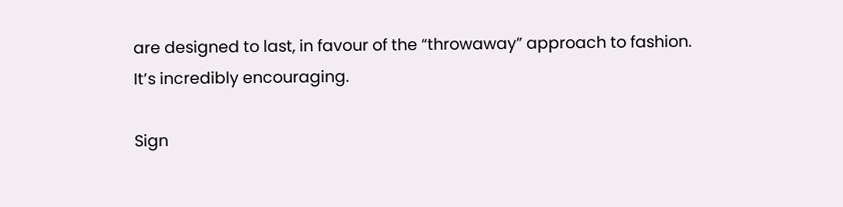are designed to last, in favour of the “throwaway” approach to fashion. It’s incredibly encouraging.

Sign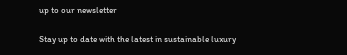up to our newsletter

Stay up to date with the latest in sustainable luxury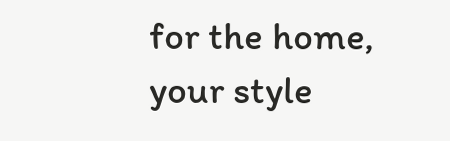for the home, your style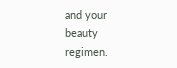and your beauty regimen.